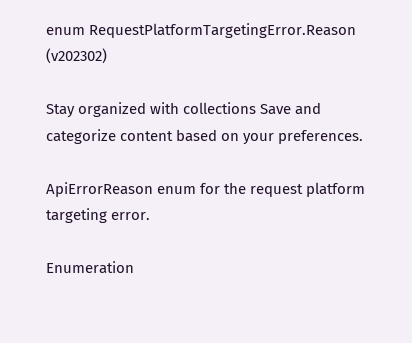enum RequestPlatformTargetingError.Reason (v202302)

Stay organized with collections Save and categorize content based on your preferences.

ApiErrorReason enum for the request platform targeting error.

Enumeration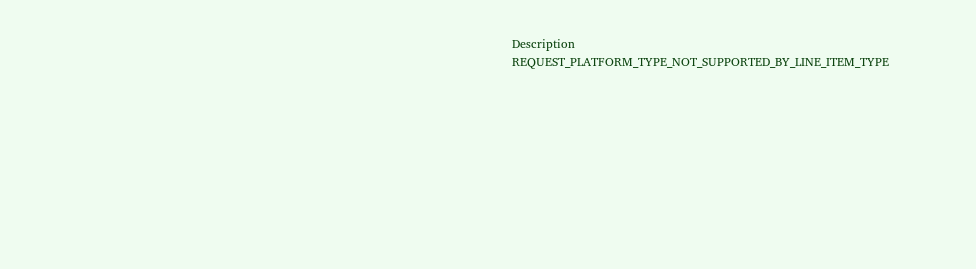Description
REQUEST_PLATFORM_TYPE_NOT_SUPPORTED_BY_LINE_ITEM_TYPE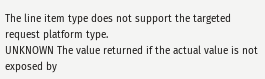The line item type does not support the targeted request platform type.
UNKNOWN The value returned if the actual value is not exposed by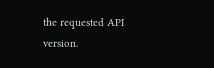the requested API version.